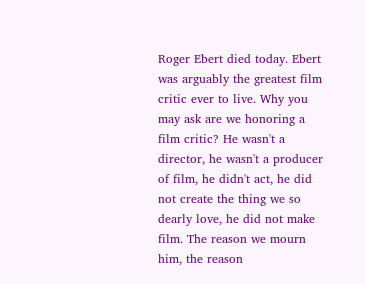Roger Ebert died today. Ebert was arguably the greatest film critic ever to live. Why you may ask are we honoring a film critic? He wasn't a director, he wasn't a producer of film, he didn't act, he did not create the thing we so dearly love, he did not make film. The reason we mourn him, the reason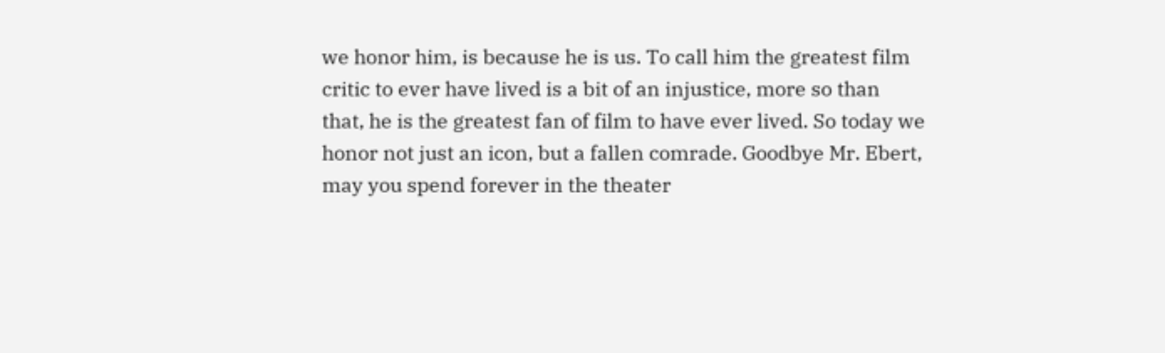we honor him, is because he is us. To call him the greatest film critic to ever have lived is a bit of an injustice, more so than that, he is the greatest fan of film to have ever lived. So today we honor not just an icon, but a fallen comrade. Goodbye Mr. Ebert, may you spend forever in the theater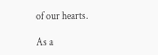of our hearts.

As a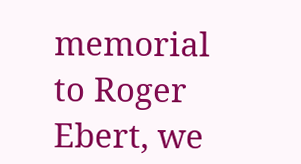memorial to Roger Ebert, we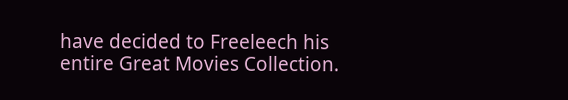have decided to Freeleech his entire Great Movies Collection.